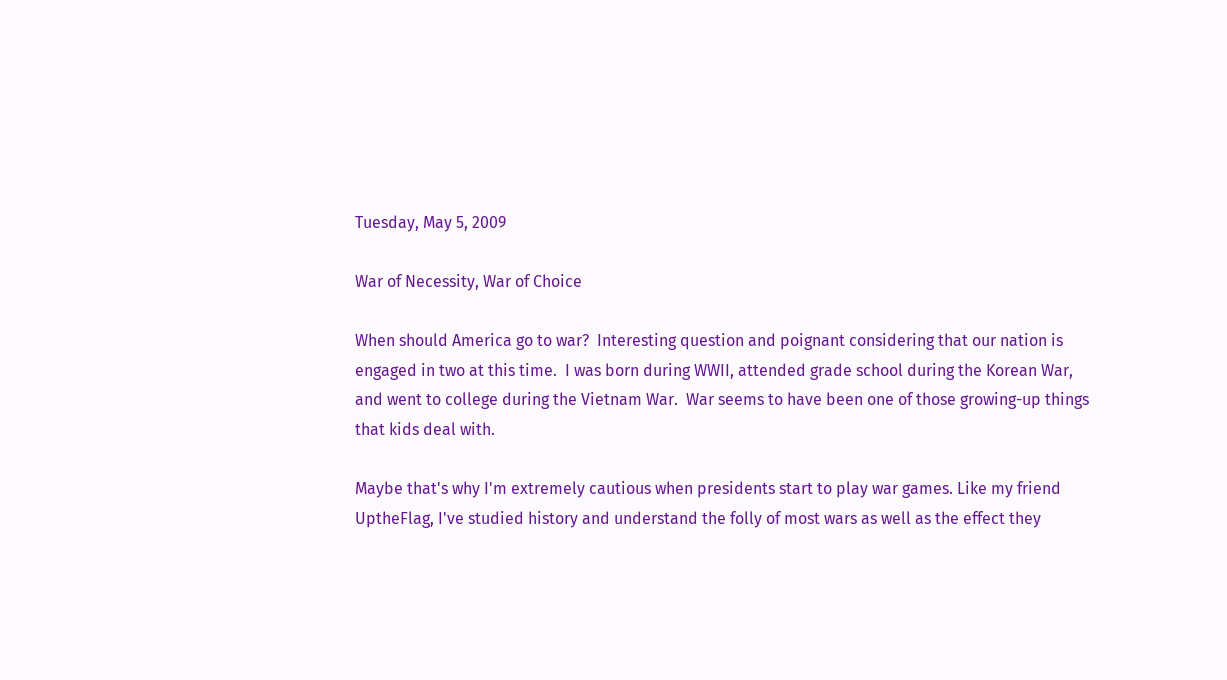Tuesday, May 5, 2009

War of Necessity, War of Choice

When should America go to war?  Interesting question and poignant considering that our nation is engaged in two at this time.  I was born during WWII, attended grade school during the Korean War, and went to college during the Vietnam War.  War seems to have been one of those growing-up things that kids deal with.

Maybe that's why I'm extremely cautious when presidents start to play war games. Like my friend UptheFlag, I've studied history and understand the folly of most wars as well as the effect they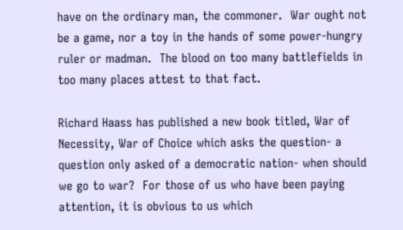have on the ordinary man, the commoner.  War ought not be a game, nor a toy in the hands of some power-hungry ruler or madman.  The blood on too many battlefields in too many places attest to that fact.

Richard Haass has published a new book titled, War of Necessity, War of Choice which asks the question- a question only asked of a democratic nation- when should we go to war?  For those of us who have been paying attention, it is obvious to us which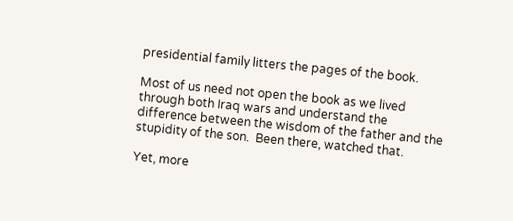presidential family litters the pages of the book.

Most of us need not open the book as we lived through both Iraq wars and understand the difference between the wisdom of the father and the stupidity of the son.  Been there, watched that.

Yet, more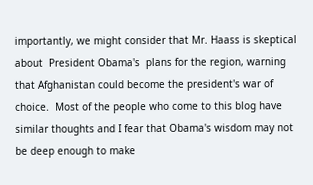importantly, we might consider that Mr. Haass is skeptical about  President Obama's  plans for the region, warning that Afghanistan could become the president's war of choice.  Most of the people who come to this blog have similar thoughts and I fear that Obama's wisdom may not be deep enough to make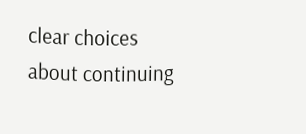clear choices about continuing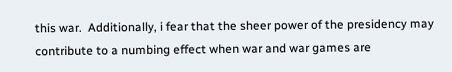this war.  Additionally, i fear that the sheer power of the presidency may contribute to a numbing effect when war and war games are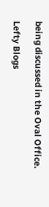being discussed in the Oval Office.

Lefty Blogs